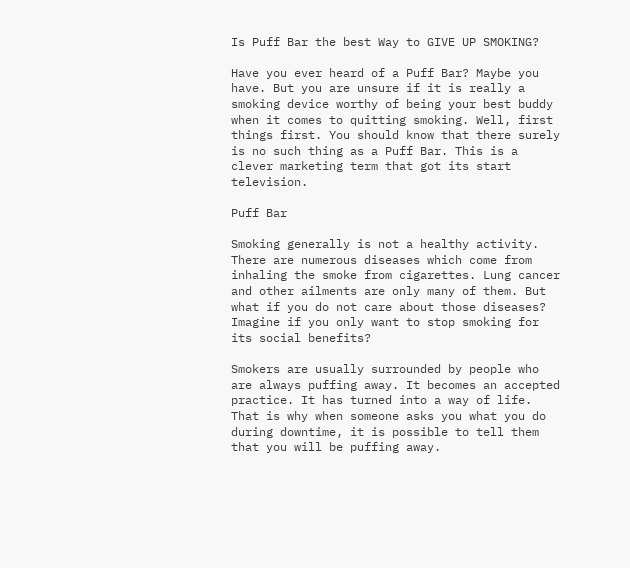Is Puff Bar the best Way to GIVE UP SMOKING?

Have you ever heard of a Puff Bar? Maybe you have. But you are unsure if it is really a smoking device worthy of being your best buddy when it comes to quitting smoking. Well, first things first. You should know that there surely is no such thing as a Puff Bar. This is a clever marketing term that got its start television.

Puff Bar

Smoking generally is not a healthy activity. There are numerous diseases which come from inhaling the smoke from cigarettes. Lung cancer and other ailments are only many of them. But what if you do not care about those diseases? Imagine if you only want to stop smoking for its social benefits?

Smokers are usually surrounded by people who are always puffing away. It becomes an accepted practice. It has turned into a way of life. That is why when someone asks you what you do during downtime, it is possible to tell them that you will be puffing away.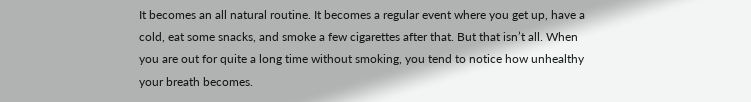It becomes an all natural routine. It becomes a regular event where you get up, have a cold, eat some snacks, and smoke a few cigarettes after that. But that isn’t all. When you are out for quite a long time without smoking, you tend to notice how unhealthy your breath becomes.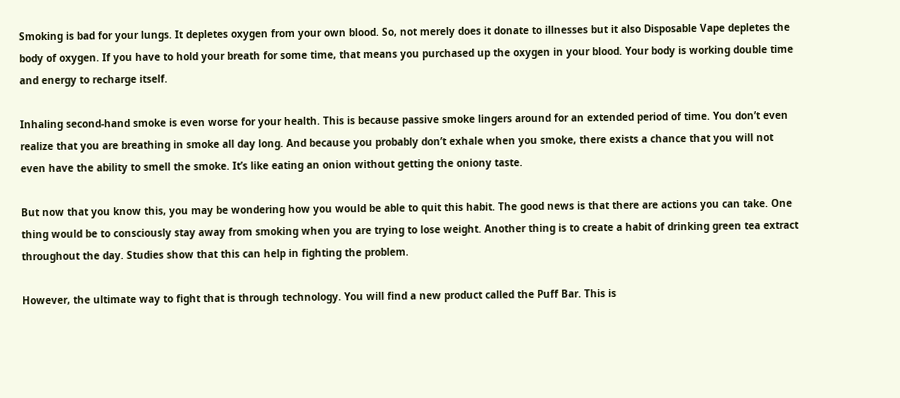Smoking is bad for your lungs. It depletes oxygen from your own blood. So, not merely does it donate to illnesses but it also Disposable Vape depletes the body of oxygen. If you have to hold your breath for some time, that means you purchased up the oxygen in your blood. Your body is working double time and energy to recharge itself.

Inhaling second-hand smoke is even worse for your health. This is because passive smoke lingers around for an extended period of time. You don’t even realize that you are breathing in smoke all day long. And because you probably don’t exhale when you smoke, there exists a chance that you will not even have the ability to smell the smoke. It’s like eating an onion without getting the oniony taste.

But now that you know this, you may be wondering how you would be able to quit this habit. The good news is that there are actions you can take. One thing would be to consciously stay away from smoking when you are trying to lose weight. Another thing is to create a habit of drinking green tea extract throughout the day. Studies show that this can help in fighting the problem.

However, the ultimate way to fight that is through technology. You will find a new product called the Puff Bar. This is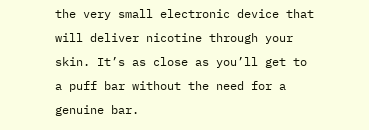the very small electronic device that will deliver nicotine through your skin. It’s as close as you’ll get to a puff bar without the need for a genuine bar.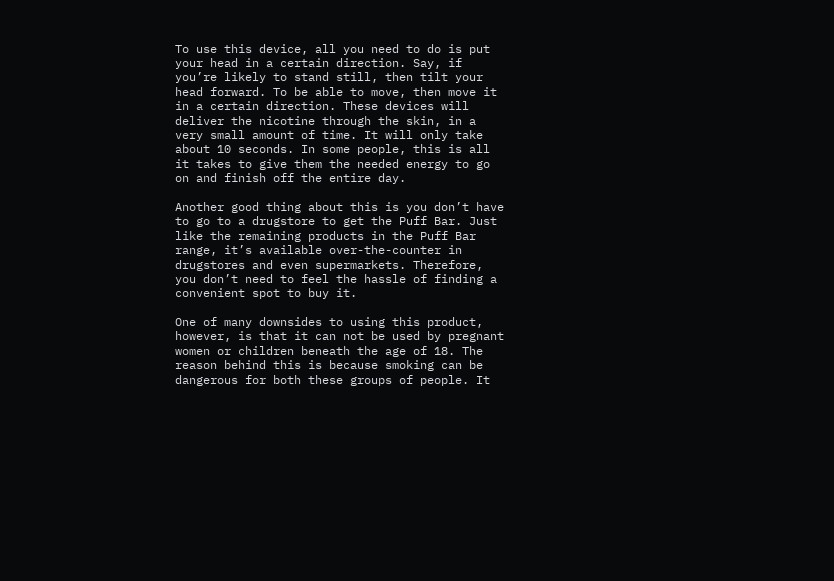To use this device, all you need to do is put your head in a certain direction. Say, if you’re likely to stand still, then tilt your head forward. To be able to move, then move it in a certain direction. These devices will deliver the nicotine through the skin, in a very small amount of time. It will only take about 10 seconds. In some people, this is all it takes to give them the needed energy to go on and finish off the entire day.

Another good thing about this is you don’t have to go to a drugstore to get the Puff Bar. Just like the remaining products in the Puff Bar range, it’s available over-the-counter in drugstores and even supermarkets. Therefore, you don’t need to feel the hassle of finding a convenient spot to buy it.

One of many downsides to using this product, however, is that it can not be used by pregnant women or children beneath the age of 18. The reason behind this is because smoking can be dangerous for both these groups of people. It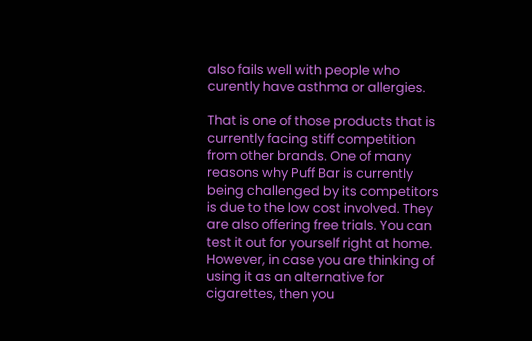also fails well with people who curently have asthma or allergies.

That is one of those products that is currently facing stiff competition from other brands. One of many reasons why Puff Bar is currently being challenged by its competitors is due to the low cost involved. They are also offering free trials. You can test it out for yourself right at home. However, in case you are thinking of using it as an alternative for cigarettes, then you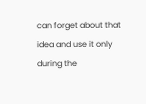can forget about that idea and use it only during the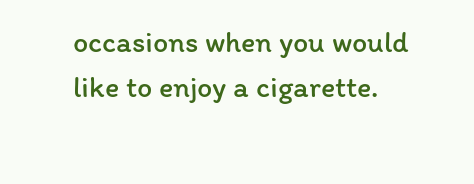occasions when you would like to enjoy a cigarette.